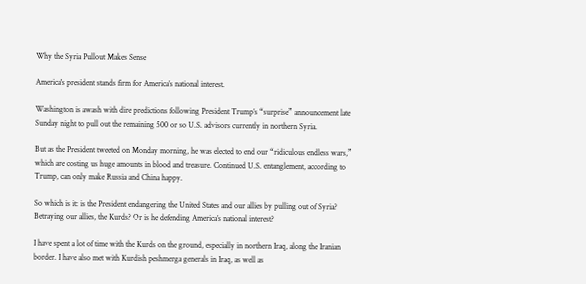Why the Syria Pullout Makes Sense

America's president stands firm for America’s national interest.

Washington is awash with dire predictions following President Trump’s “surprise” announcement late Sunday night to pull out the remaining 500 or so U.S. advisors currently in northern Syria.

But as the President tweeted on Monday morning, he was elected to end our “ridiculous endless wars,” which are costing us huge amounts in blood and treasure. Continued U.S. entanglement, according to Trump, can only make Russia and China happy.

So which is it: is the President endangering the United States and our allies by pulling out of Syria? Betraying our allies, the Kurds? Or is he defending America’s national interest?

I have spent a lot of time with the Kurds on the ground, especially in northern Iraq, along the Iranian border. I have also met with Kurdish peshmerga generals in Iraq, as well as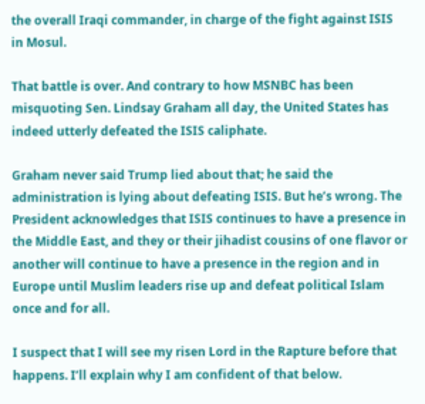the overall Iraqi commander, in charge of the fight against ISIS in Mosul.

That battle is over. And contrary to how MSNBC has been misquoting Sen. Lindsay Graham all day, the United States has indeed utterly defeated the ISIS caliphate.

Graham never said Trump lied about that; he said the administration is lying about defeating ISIS. But he’s wrong. The President acknowledges that ISIS continues to have a presence in the Middle East, and they or their jihadist cousins of one flavor or another will continue to have a presence in the region and in Europe until Muslim leaders rise up and defeat political Islam once and for all.

I suspect that I will see my risen Lord in the Rapture before that happens. I’ll explain why I am confident of that below.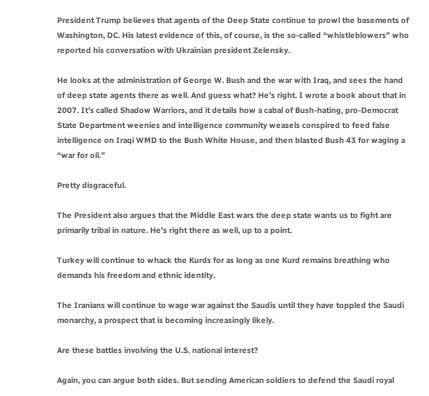President Trump believes that agents of the Deep State continue to prowl the basements of Washington, DC. His latest evidence of this, of course, is the so-called “whistleblowers” who reported his conversation with Ukrainian president Zelensky.

He looks at the administration of George W. Bush and the war with Iraq, and sees the hand of deep state agents there as well. And guess what? He’s right. I wrote a book about that in 2007. It’s called Shadow Warriors, and it details how a cabal of Bush-hating, pro-Democrat State Department weenies and intelligence community weasels conspired to feed false intelligence on Iraqi WMD to the Bush White House, and then blasted Bush 43 for waging a “war for oil.”

Pretty disgraceful.

The President also argues that the Middle East wars the deep state wants us to fight are primarily tribal in nature. He’s right there as well, up to a point.

Turkey will continue to whack the Kurds for as long as one Kurd remains breathing who demands his freedom and ethnic identity.

The Iranians will continue to wage war against the Saudis until they have toppled the Saudi monarchy, a prospect that is becoming increasingly likely.

Are these battles involving the U.S. national interest?

Again, you can argue both sides. But sending American soldiers to defend the Saudi royal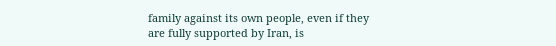family against its own people, even if they are fully supported by Iran, is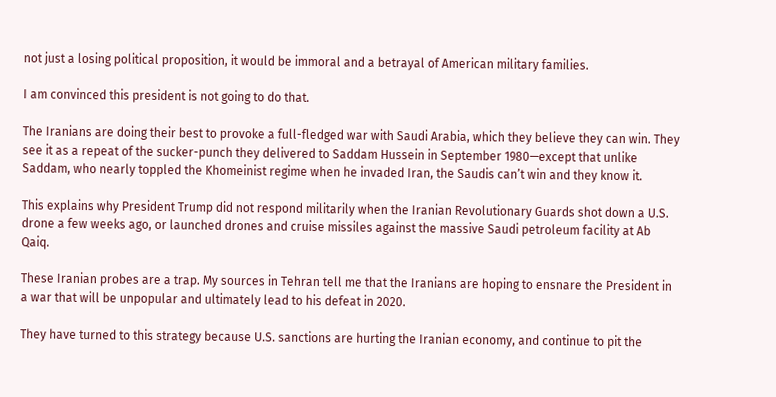not just a losing political proposition, it would be immoral and a betrayal of American military families.

I am convinced this president is not going to do that.

The Iranians are doing their best to provoke a full-fledged war with Saudi Arabia, which they believe they can win. They see it as a repeat of the sucker-punch they delivered to Saddam Hussein in September 1980—except that unlike Saddam, who nearly toppled the Khomeinist regime when he invaded Iran, the Saudis can’t win and they know it.

This explains why President Trump did not respond militarily when the Iranian Revolutionary Guards shot down a U.S. drone a few weeks ago, or launched drones and cruise missiles against the massive Saudi petroleum facility at Ab Qaiq.

These Iranian probes are a trap. My sources in Tehran tell me that the Iranians are hoping to ensnare the President in a war that will be unpopular and ultimately lead to his defeat in 2020.

They have turned to this strategy because U.S. sanctions are hurting the Iranian economy, and continue to pit the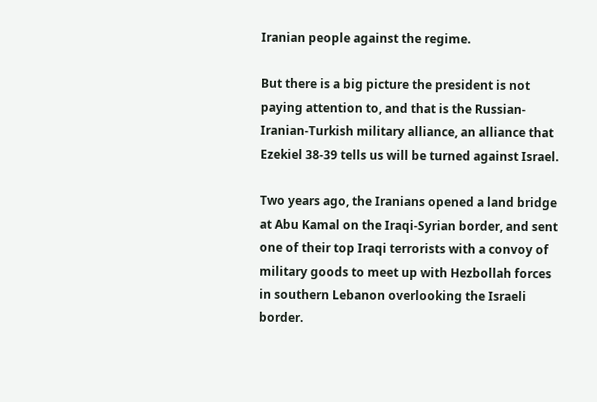Iranian people against the regime.

But there is a big picture the president is not paying attention to, and that is the Russian-Iranian-Turkish military alliance, an alliance that Ezekiel 38-39 tells us will be turned against Israel.

Two years ago, the Iranians opened a land bridge at Abu Kamal on the Iraqi-Syrian border, and sent one of their top Iraqi terrorists with a convoy of military goods to meet up with Hezbollah forces in southern Lebanon overlooking the Israeli border.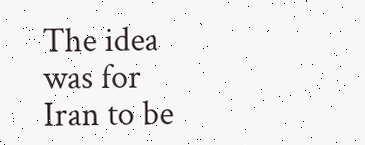The idea was for Iran to be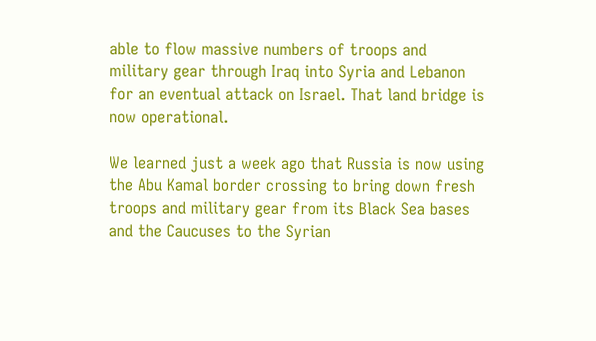able to flow massive numbers of troops and military gear through Iraq into Syria and Lebanon for an eventual attack on Israel. That land bridge is now operational.

We learned just a week ago that Russia is now using the Abu Kamal border crossing to bring down fresh troops and military gear from its Black Sea bases and the Caucuses to the Syrian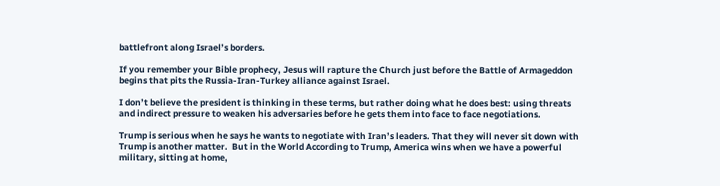battlefront along Israel’s borders.

If you remember your Bible prophecy, Jesus will rapture the Church just before the Battle of Armageddon begins that pits the Russia-Iran-Turkey alliance against Israel.

I don’t believe the president is thinking in these terms, but rather doing what he does best: using threats and indirect pressure to weaken his adversaries before he gets them into face to face negotiations.

Trump is serious when he says he wants to negotiate with Iran’s leaders. That they will never sit down with Trump is another matter.  But in the World According to Trump, America wins when we have a powerful military, sitting at home,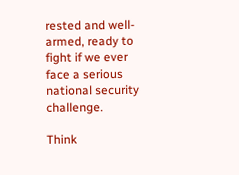rested and well-armed, ready to fight if we ever face a serious national security challenge.

Think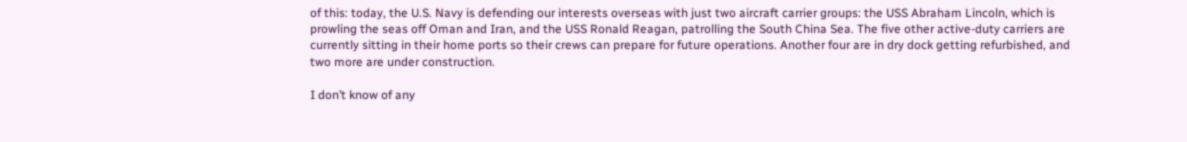of this: today, the U.S. Navy is defending our interests overseas with just two aircraft carrier groups: the USS Abraham Lincoln, which is prowling the seas off Oman and Iran, and the USS Ronald Reagan, patrolling the South China Sea. The five other active-duty carriers are currently sitting in their home ports so their crews can prepare for future operations. Another four are in dry dock getting refurbished, and two more are under construction.

I don’t know of any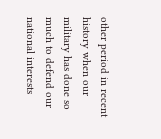other period in recent history when our military has done so much to defend our national interests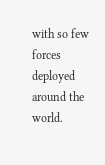with so few forces deployed around the world.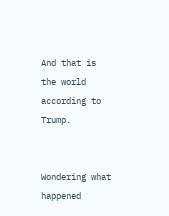And that is the world according to Trump.


Wondering what happened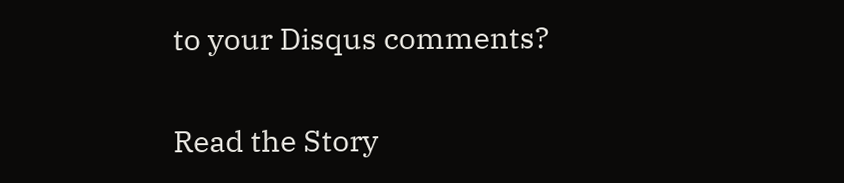to your Disqus comments?

Read the Story